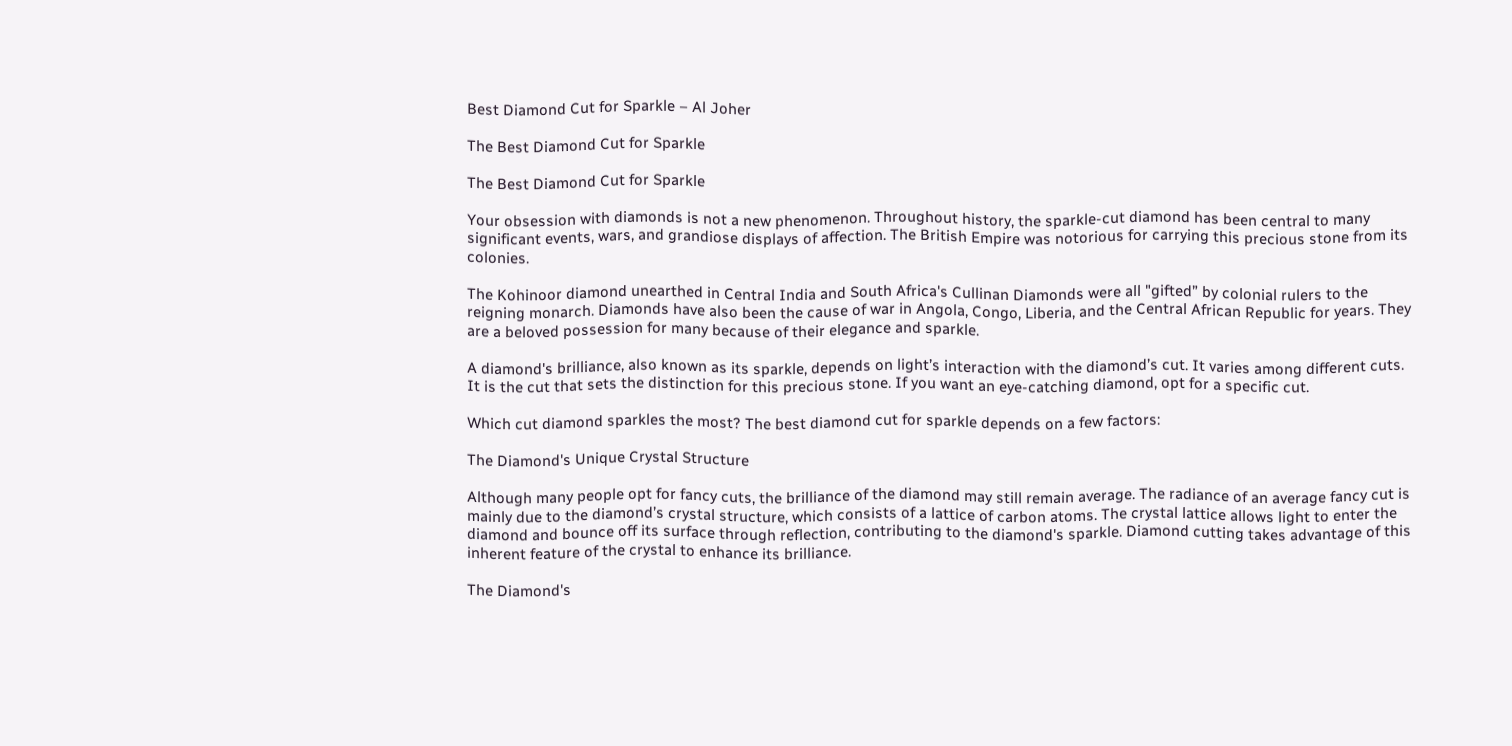Best Diamond Cut for Sparkle – Al Joher

The Best Diamond Cut for Sparkle

The Best Diamond Cut for Sparkle

Your obsession with diamonds is not a new phenomenon. Throughout history, the sparkle-cut diamond has been central to many significant events, wars, and grandiose displays of affection. The British Empire was notorious for carrying this precious stone from its colonies.

The Kohinoor diamond unearthed in Central India and South Africa's Cullinan Diamonds were all "gifted” by colonial rulers to the reigning monarch. Diamonds have also been the cause of war in Angola, Congo, Liberia, and the Central African Republic for years. They are a beloved possession for many because of their elegance and sparkle.

A diamond's brilliance, also known as its sparkle, depends on light’s interaction with the diamond’s cut. It varies among different cuts. It is the cut that sets the distinction for this precious stone. If you want an eye-catching diamond, opt for a specific cut.

Which cut diamond sparkles the most? The best diamond cut for sparkle depends on a few factors:

The Diamond's Unique Crystal Structure

Although many people opt for fancy cuts, the brilliance of the diamond may still remain average. The radiance of an average fancy cut is mainly due to the diamond’s crystal structure, which consists of a lattice of carbon atoms. The crystal lattice allows light to enter the diamond and bounce off its surface through reflection, contributing to the diamond's sparkle. Diamond cutting takes advantage of this inherent feature of the crystal to enhance its brilliance.

The Diamond's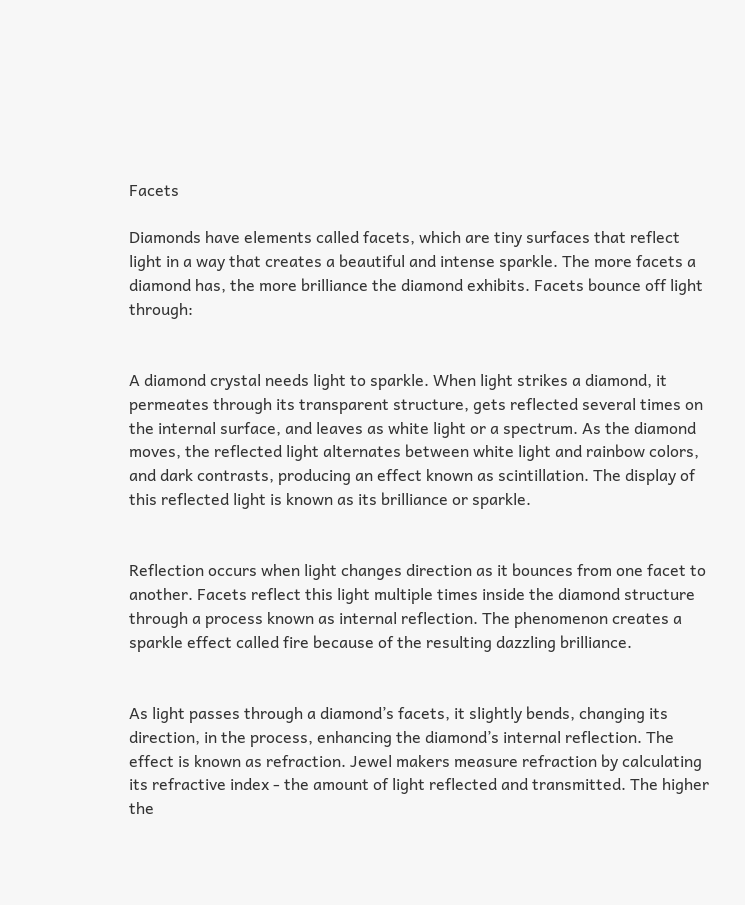Facets

Diamonds have elements called facets, which are tiny surfaces that reflect light in a way that creates a beautiful and intense sparkle. The more facets a diamond has, the more brilliance the diamond exhibits. Facets bounce off light through:


A diamond crystal needs light to sparkle. When light strikes a diamond, it permeates through its transparent structure, gets reflected several times on the internal surface, and leaves as white light or a spectrum. As the diamond moves, the reflected light alternates between white light and rainbow colors, and dark contrasts, producing an effect known as scintillation. The display of this reflected light is known as its brilliance or sparkle.


Reflection occurs when light changes direction as it bounces from one facet to another. Facets reflect this light multiple times inside the diamond structure through a process known as internal reflection. The phenomenon creates a sparkle effect called fire because of the resulting dazzling brilliance.


As light passes through a diamond’s facets, it slightly bends, changing its direction, in the process, enhancing the diamond’s internal reflection. The effect is known as refraction. Jewel makers measure refraction by calculating its refractive index - the amount of light reflected and transmitted. The higher the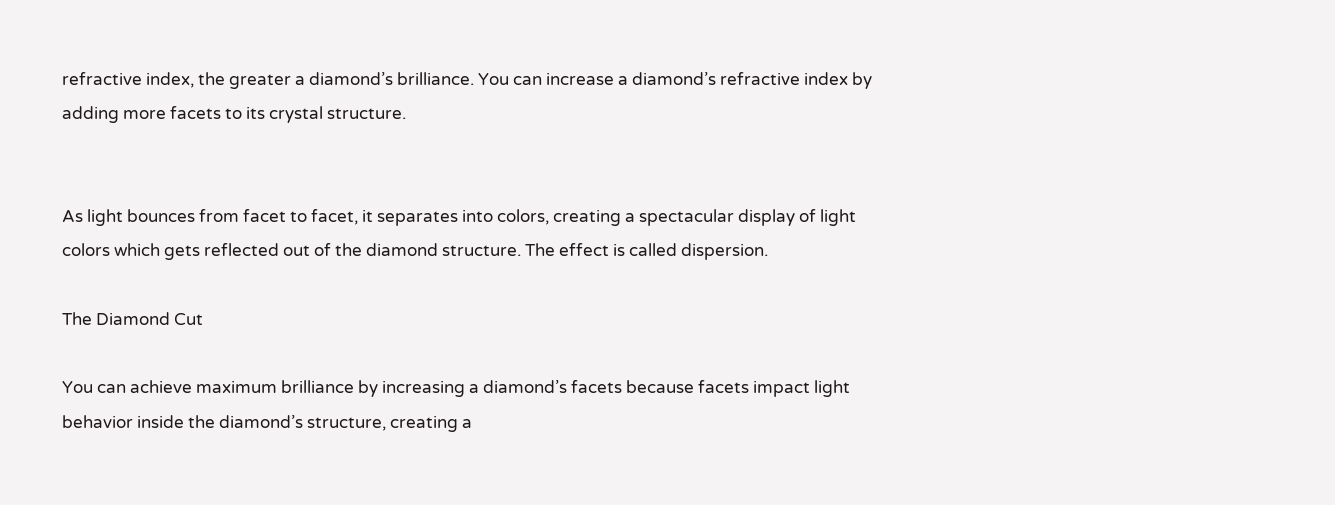refractive index, the greater a diamond’s brilliance. You can increase a diamond’s refractive index by adding more facets to its crystal structure.


As light bounces from facet to facet, it separates into colors, creating a spectacular display of light colors which gets reflected out of the diamond structure. The effect is called dispersion.

The Diamond Cut

You can achieve maximum brilliance by increasing a diamond’s facets because facets impact light behavior inside the diamond’s structure, creating a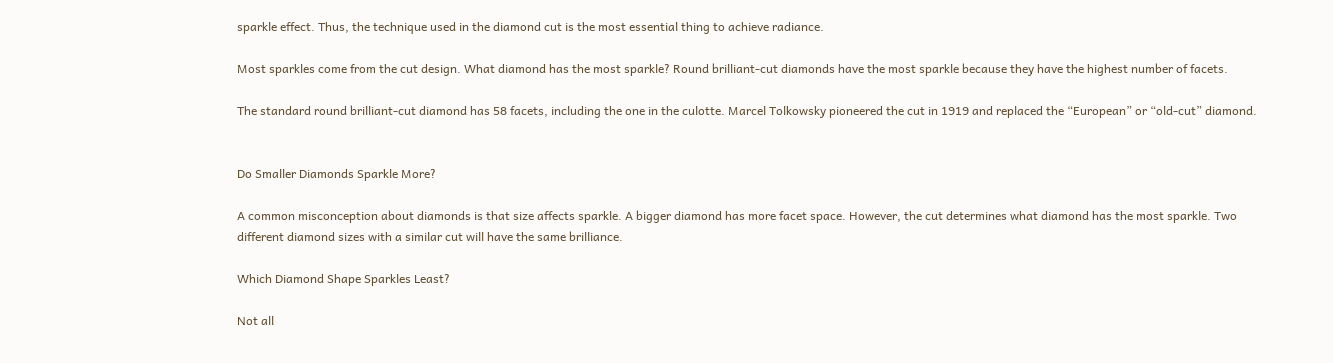sparkle effect. Thus, the technique used in the diamond cut is the most essential thing to achieve radiance.

Most sparkles come from the cut design. What diamond has the most sparkle? Round brilliant-cut diamonds have the most sparkle because they have the highest number of facets.

The standard round brilliant-cut diamond has 58 facets, including the one in the culotte. Marcel Tolkowsky pioneered the cut in 1919 and replaced the “European” or “old-cut” diamond.


Do Smaller Diamonds Sparkle More?

A common misconception about diamonds is that size affects sparkle. A bigger diamond has more facet space. However, the cut determines what diamond has the most sparkle. Two different diamond sizes with a similar cut will have the same brilliance.

Which Diamond Shape Sparkles Least?

Not all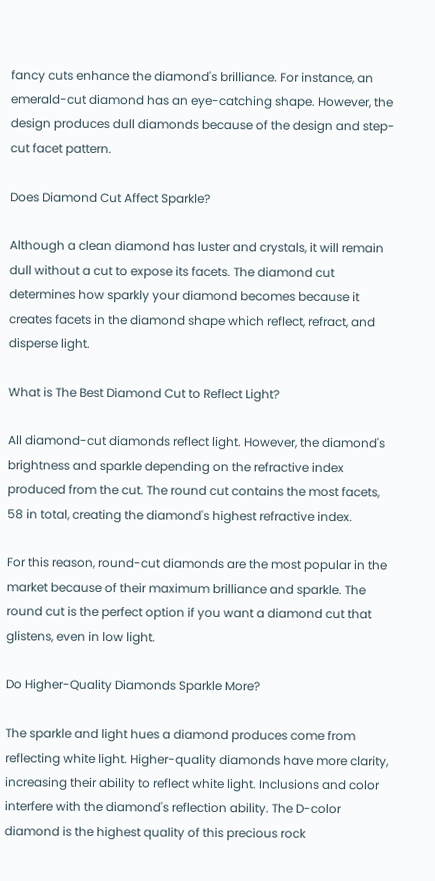fancy cuts enhance the diamond's brilliance. For instance, an emerald-cut diamond has an eye-catching shape. However, the design produces dull diamonds because of the design and step-cut facet pattern.

Does Diamond Cut Affect Sparkle?

Although a clean diamond has luster and crystals, it will remain dull without a cut to expose its facets. The diamond cut determines how sparkly your diamond becomes because it creates facets in the diamond shape which reflect, refract, and disperse light.

What is The Best Diamond Cut to Reflect Light?

All diamond-cut diamonds reflect light. However, the diamond's brightness and sparkle depending on the refractive index produced from the cut. The round cut contains the most facets, 58 in total, creating the diamond's highest refractive index.

For this reason, round-cut diamonds are the most popular in the market because of their maximum brilliance and sparkle. The round cut is the perfect option if you want a diamond cut that glistens, even in low light.

Do Higher-Quality Diamonds Sparkle More?

The sparkle and light hues a diamond produces come from reflecting white light. Higher-quality diamonds have more clarity, increasing their ability to reflect white light. Inclusions and color interfere with the diamond's reflection ability. The D-color diamond is the highest quality of this precious rock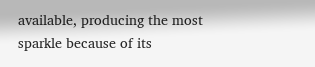available, producing the most sparkle because of its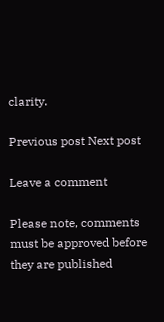clarity.

Previous post Next post

Leave a comment

Please note, comments must be approved before they are published